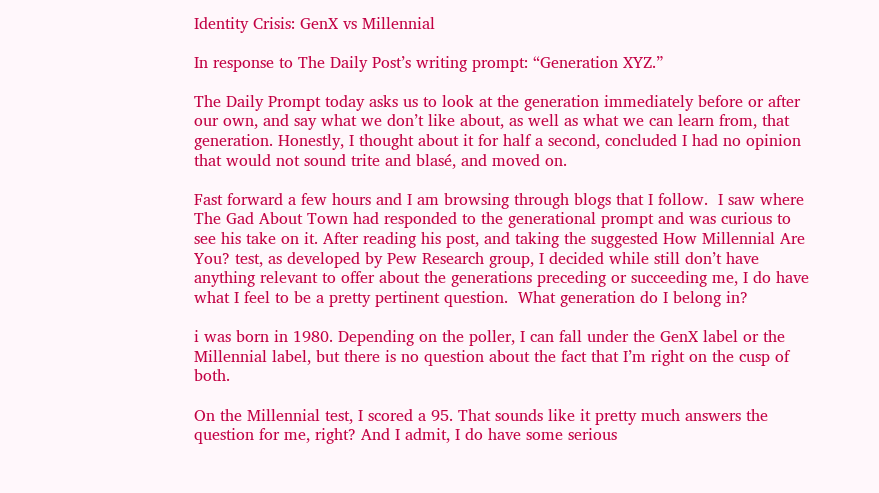Identity Crisis: GenX vs Millennial

In response to The Daily Post’s writing prompt: “Generation XYZ.”

The Daily Prompt today asks us to look at the generation immediately before or after our own, and say what we don’t like about, as well as what we can learn from, that generation. Honestly, I thought about it for half a second, concluded I had no opinion that would not sound trite and blasé, and moved on.

Fast forward a few hours and I am browsing through blogs that I follow.  I saw where The Gad About Town had responded to the generational prompt and was curious to see his take on it. After reading his post, and taking the suggested How Millennial Are You? test, as developed by Pew Research group, I decided while still don’t have anything relevant to offer about the generations preceding or succeeding me, I do have what I feel to be a pretty pertinent question.  What generation do I belong in?

i was born in 1980. Depending on the poller, I can fall under the GenX label or the Millennial label, but there is no question about the fact that I’m right on the cusp of both.

On the Millennial test, I scored a 95. That sounds like it pretty much answers the question for me, right? And I admit, I do have some serious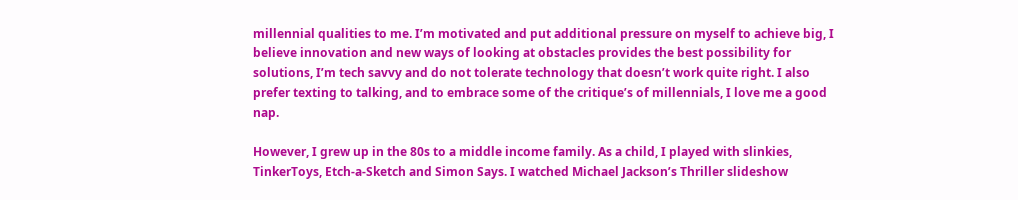millennial qualities to me. I’m motivated and put additional pressure on myself to achieve big, I believe innovation and new ways of looking at obstacles provides the best possibility for solutions, I’m tech savvy and do not tolerate technology that doesn’t work quite right. I also prefer texting to talking, and to embrace some of the critique’s of millennials, I love me a good nap.

However, I grew up in the 80s to a middle income family. As a child, I played with slinkies, TinkerToys, Etch-a-Sketch and Simon Says. I watched Michael Jackson’s Thriller slideshow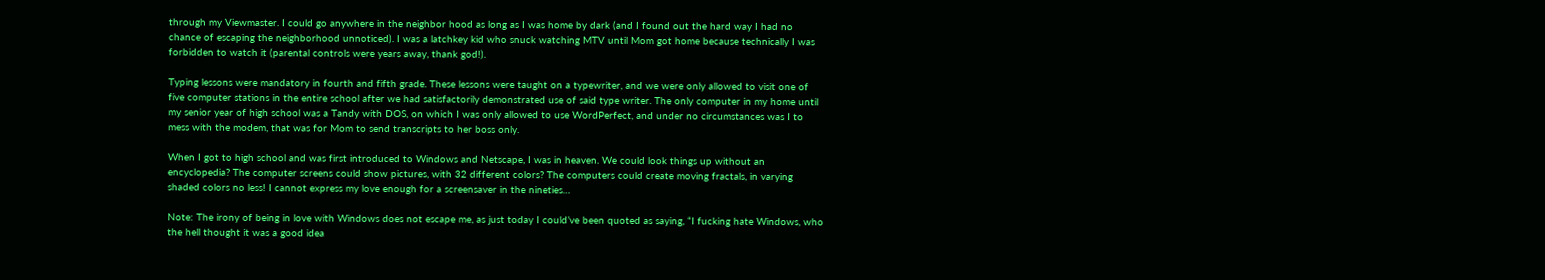through my Viewmaster. I could go anywhere in the neighbor hood as long as I was home by dark (and I found out the hard way I had no chance of escaping the neighborhood unnoticed). I was a latchkey kid who snuck watching MTV until Mom got home because technically I was forbidden to watch it (parental controls were years away, thank god!).

Typing lessons were mandatory in fourth and fifth grade. These lessons were taught on a typewriter, and we were only allowed to visit one of five computer stations in the entire school after we had satisfactorily demonstrated use of said type writer. The only computer in my home until my senior year of high school was a Tandy with DOS, on which I was only allowed to use WordPerfect, and under no circumstances was I to mess with the modem, that was for Mom to send transcripts to her boss only.

When I got to high school and was first introduced to Windows and Netscape, I was in heaven. We could look things up without an encyclopedia? The computer screens could show pictures, with 32 different colors? The computers could create moving fractals, in varying shaded colors no less! I cannot express my love enough for a screensaver in the nineties…

Note: The irony of being in love with Windows does not escape me, as just today I could’ve been quoted as saying, “I fucking hate Windows, who the hell thought it was a good idea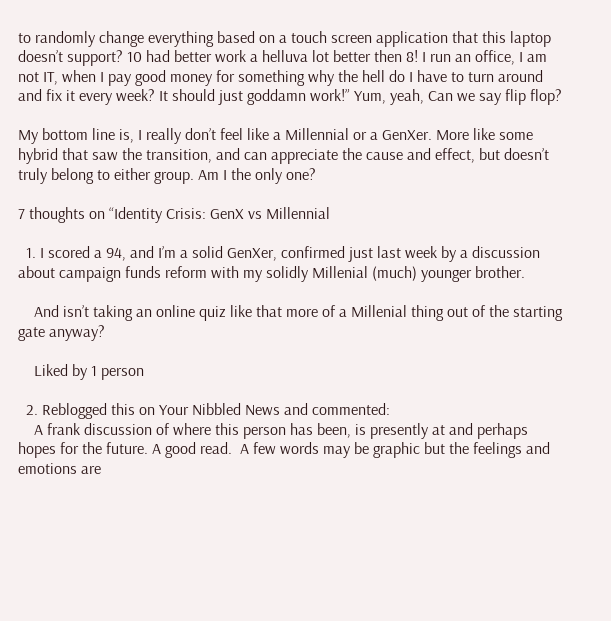to randomly change everything based on a touch screen application that this laptop doesn’t support? 10 had better work a helluva lot better then 8! I run an office, I am not IT, when I pay good money for something why the hell do I have to turn around and fix it every week? It should just goddamn work!” Yum, yeah, Can we say flip flop?

My bottom line is, I really don’t feel like a Millennial or a GenXer. More like some hybrid that saw the transition, and can appreciate the cause and effect, but doesn’t truly belong to either group. Am I the only one?

7 thoughts on “Identity Crisis: GenX vs Millennial

  1. I scored a 94, and I’m a solid GenXer, confirmed just last week by a discussion about campaign funds reform with my solidly Millenial (much) younger brother.

    And isn’t taking an online quiz like that more of a Millenial thing out of the starting gate anyway?

    Liked by 1 person

  2. Reblogged this on Your Nibbled News and commented:
    A frank discussion of where this person has been, is presently at and perhaps hopes for the future. A good read.  A few words may be graphic but the feelings and emotions are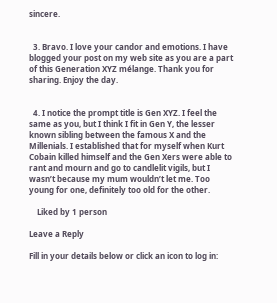sincere.


  3. Bravo. I love your candor and emotions. I have blogged your post on my web site as you are a part of this Generation XYZ mélange. Thank you for sharing. Enjoy the day.


  4. I notice the prompt title is Gen XYZ. I feel the same as you, but I think I fit in Gen Y, the lesser known sibling between the famous X and the Millenials. I established that for myself when Kurt Cobain killed himself and the Gen Xers were able to rant and mourn and go to candlelit vigils, but I wasn’t because my mum wouldn’t let me. Too young for one, definitely too old for the other.

    Liked by 1 person

Leave a Reply

Fill in your details below or click an icon to log in: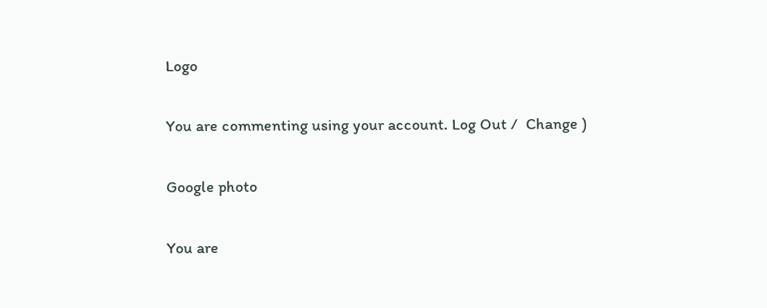Logo

You are commenting using your account. Log Out /  Change )

Google photo

You are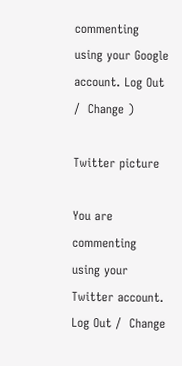commenting using your Google account. Log Out /  Change )

Twitter picture

You are commenting using your Twitter account. Log Out /  Change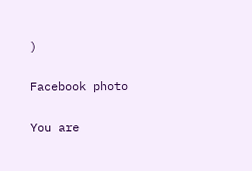)

Facebook photo

You are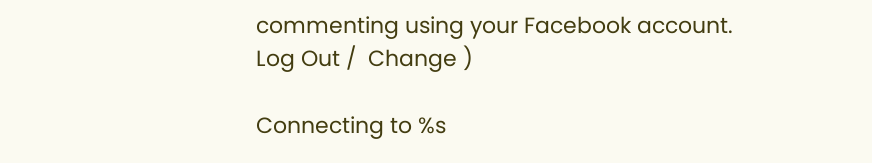commenting using your Facebook account. Log Out /  Change )

Connecting to %s